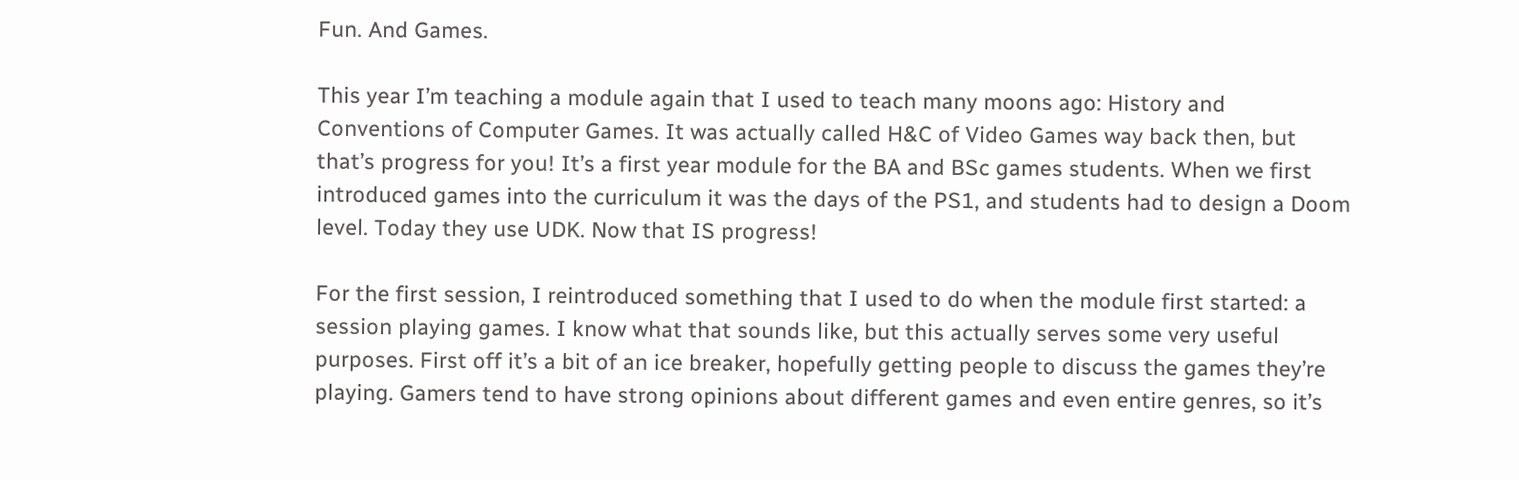Fun. And Games.

This year I’m teaching a module again that I used to teach many moons ago: History and Conventions of Computer Games. It was actually called H&C of Video Games way back then, but that’s progress for you! It’s a first year module for the BA and BSc games students. When we first introduced games into the curriculum it was the days of the PS1, and students had to design a Doom level. Today they use UDK. Now that IS progress!

For the first session, I reintroduced something that I used to do when the module first started: a session playing games. I know what that sounds like, but this actually serves some very useful purposes. First off it’s a bit of an ice breaker, hopefully getting people to discuss the games they’re playing. Gamers tend to have strong opinions about different games and even entire genres, so it’s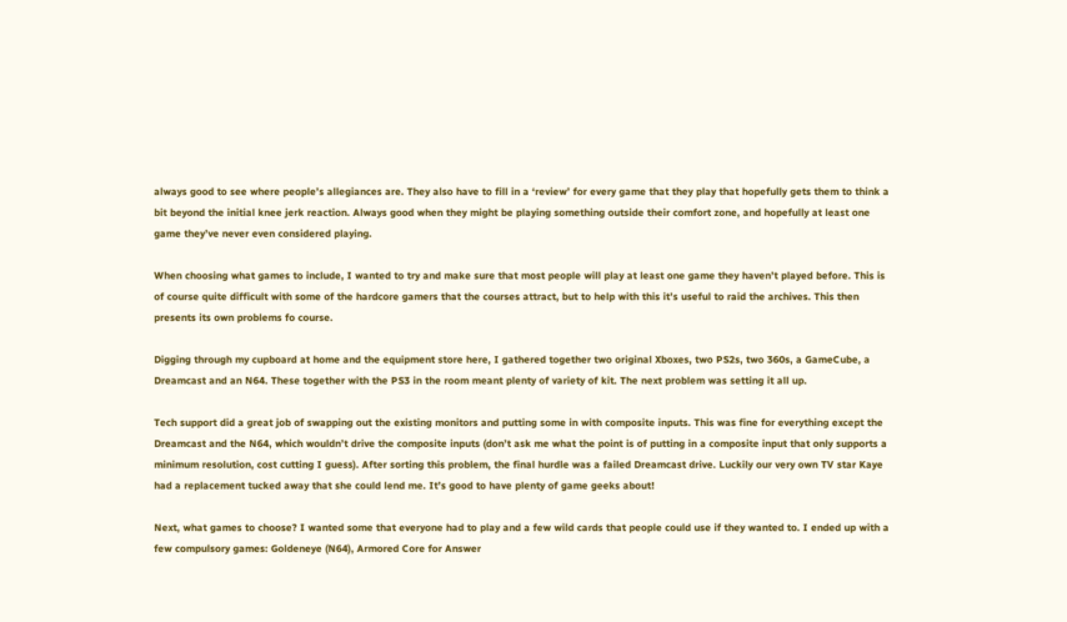always good to see where people’s allegiances are. They also have to fill in a ‘review’ for every game that they play that hopefully gets them to think a bit beyond the initial knee jerk reaction. Always good when they might be playing something outside their comfort zone, and hopefully at least one game they’ve never even considered playing.

When choosing what games to include, I wanted to try and make sure that most people will play at least one game they haven’t played before. This is of course quite difficult with some of the hardcore gamers that the courses attract, but to help with this it’s useful to raid the archives. This then presents its own problems fo course.

Digging through my cupboard at home and the equipment store here, I gathered together two original Xboxes, two PS2s, two 360s, a GameCube, a Dreamcast and an N64. These together with the PS3 in the room meant plenty of variety of kit. The next problem was setting it all up.

Tech support did a great job of swapping out the existing monitors and putting some in with composite inputs. This was fine for everything except the Dreamcast and the N64, which wouldn’t drive the composite inputs (don’t ask me what the point is of putting in a composite input that only supports a minimum resolution, cost cutting I guess). After sorting this problem, the final hurdle was a failed Dreamcast drive. Luckily our very own TV star Kaye had a replacement tucked away that she could lend me. It’s good to have plenty of game geeks about!

Next, what games to choose? I wanted some that everyone had to play and a few wild cards that people could use if they wanted to. I ended up with a few compulsory games: Goldeneye (N64), Armored Core for Answer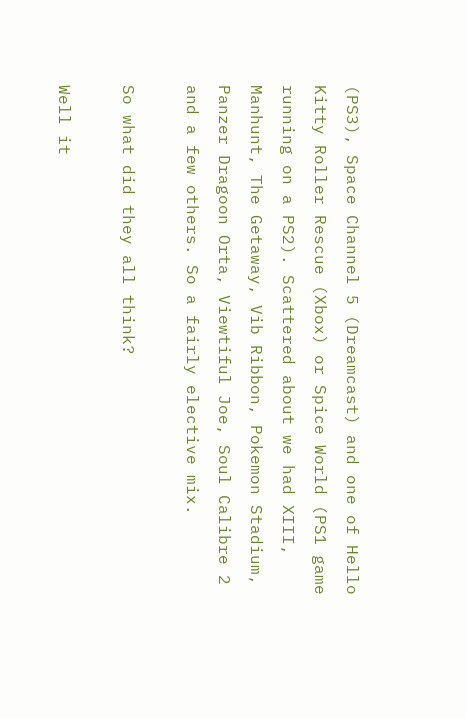(PS3), Space Channel 5 (Dreamcast) and one of Hello Kitty Roller Rescue (Xbox) or Spice World (PS1 game running on a PS2). Scattered about we had XIII, Manhunt, The Getaway, Vib Ribbon, Pokemon Stadium, Panzer Dragoon Orta, Viewtiful Joe, Soul Calibre 2 and a few others. So a fairly elective mix.

So what did they all think?

Well it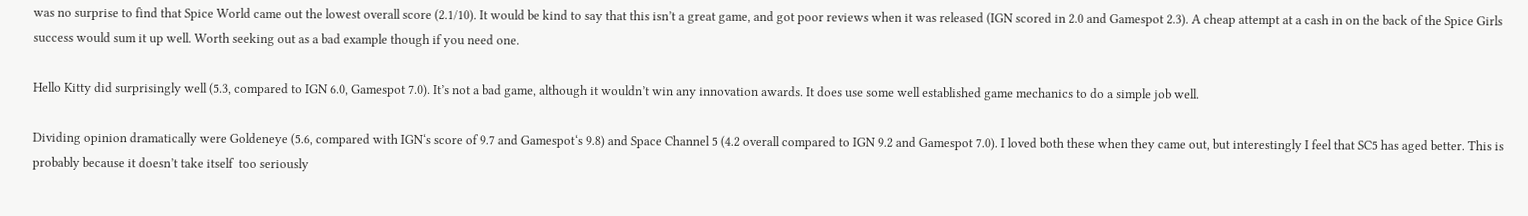was no surprise to find that Spice World came out the lowest overall score (2.1/10). It would be kind to say that this isn’t a great game, and got poor reviews when it was released (IGN scored in 2.0 and Gamespot 2.3). A cheap attempt at a cash in on the back of the Spice Girls success would sum it up well. Worth seeking out as a bad example though if you need one.

Hello Kitty did surprisingly well (5.3, compared to IGN 6.0, Gamespot 7.0). It’s not a bad game, although it wouldn’t win any innovation awards. It does use some well established game mechanics to do a simple job well.

Dividing opinion dramatically were Goldeneye (5.6, compared with IGN‘s score of 9.7 and Gamespot‘s 9.8) and Space Channel 5 (4.2 overall compared to IGN 9.2 and Gamespot 7.0). I loved both these when they came out, but interestingly I feel that SC5 has aged better. This is probably because it doesn’t take itself  too seriously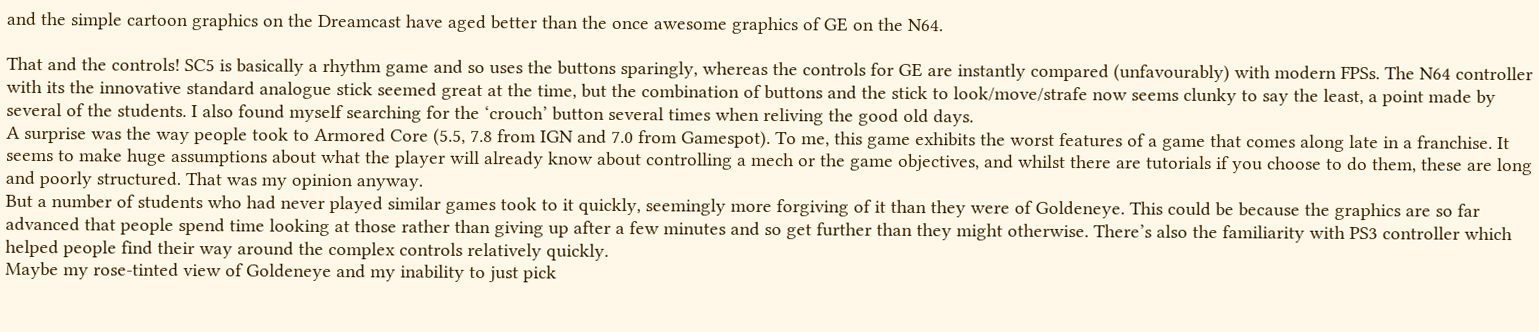and the simple cartoon graphics on the Dreamcast have aged better than the once awesome graphics of GE on the N64.

That and the controls! SC5 is basically a rhythm game and so uses the buttons sparingly, whereas the controls for GE are instantly compared (unfavourably) with modern FPSs. The N64 controller with its the innovative standard analogue stick seemed great at the time, but the combination of buttons and the stick to look/move/strafe now seems clunky to say the least, a point made by several of the students. I also found myself searching for the ‘crouch’ button several times when reliving the good old days.
A surprise was the way people took to Armored Core (5.5, 7.8 from IGN and 7.0 from Gamespot). To me, this game exhibits the worst features of a game that comes along late in a franchise. It seems to make huge assumptions about what the player will already know about controlling a mech or the game objectives, and whilst there are tutorials if you choose to do them, these are long and poorly structured. That was my opinion anyway.
But a number of students who had never played similar games took to it quickly, seemingly more forgiving of it than they were of Goldeneye. This could be because the graphics are so far advanced that people spend time looking at those rather than giving up after a few minutes and so get further than they might otherwise. There’s also the familiarity with PS3 controller which helped people find their way around the complex controls relatively quickly.
Maybe my rose-tinted view of Goldeneye and my inability to just pick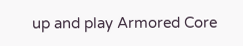up and play Armored Core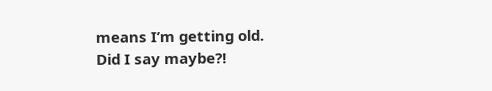means I’m getting old.
Did I say maybe?!